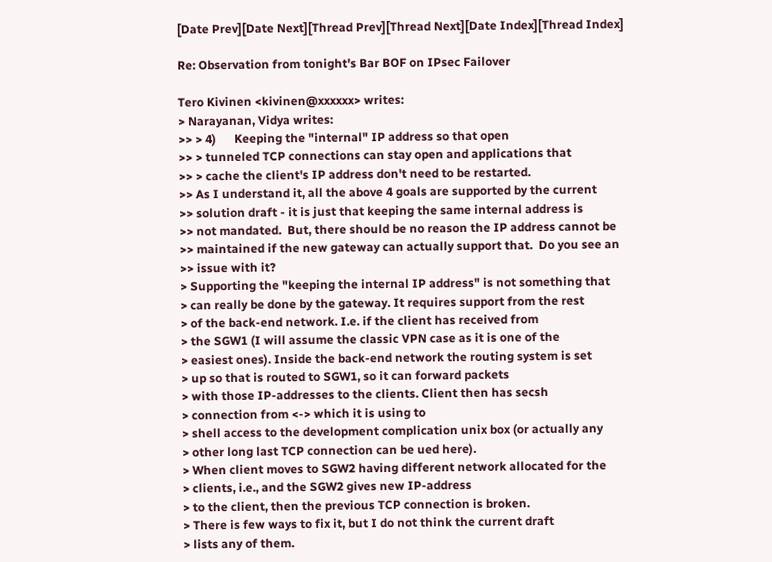[Date Prev][Date Next][Thread Prev][Thread Next][Date Index][Thread Index]

Re: Observation from tonight's Bar BOF on IPsec Failover

Tero Kivinen <kivinen@xxxxxx> writes:
> Narayanan, Vidya writes:
>> > 4)      Keeping the "internal" IP address so that open
>> > tunneled TCP connections can stay open and applications that
>> > cache the client's IP address don't need to be restarted.
>> As I understand it, all the above 4 goals are supported by the current
>> solution draft - it is just that keeping the same internal address is
>> not mandated.  But, there should be no reason the IP address cannot be
>> maintained if the new gateway can actually support that.  Do you see an
>> issue with it?
> Supporting the "keeping the internal IP address" is not something that
> can really be done by the gateway. It requires support from the rest
> of the back-end network. I.e. if the client has received from
> the SGW1 (I will assume the classic VPN case as it is one of the
> easiest ones). Inside the back-end network the routing system is set
> up so that is routed to SGW1, so it can forward packets
> with those IP-addresses to the clients. Client then has secsh
> connection from <-> which it is using to
> shell access to the development complication unix box (or actually any
> other long last TCP connection can be ued here).
> When client moves to SGW2 having different network allocated for the
> clients, i.e., and the SGW2 gives new IP-address
> to the client, then the previous TCP connection is broken.
> There is few ways to fix it, but I do not think the current draft
> lists any of them.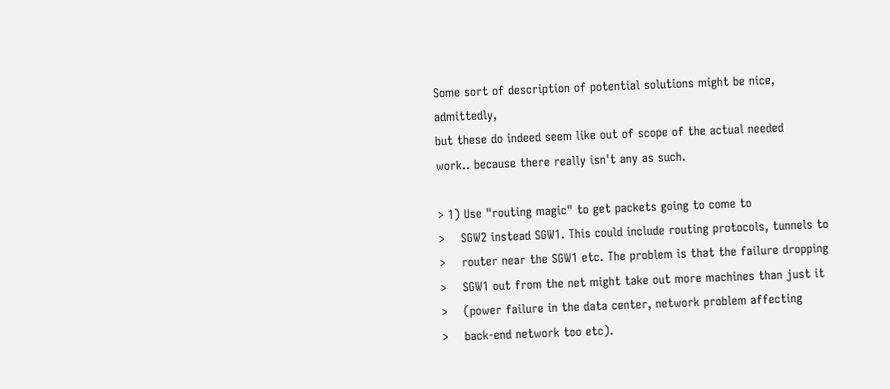Some sort of description of potential solutions might be nice, admittedly,
but these do indeed seem like out of scope of the actual needed
work.. because there really isn't any as such.

> 1) Use "routing magic" to get packets going to come to
>    SGW2 instead SGW1. This could include routing protocols, tunnels to
>    router near the SGW1 etc. The problem is that the failure dropping
>    SGW1 out from the net might take out more machines than just it
>    (power failure in the data center, network problem affecting
>    back-end network too etc).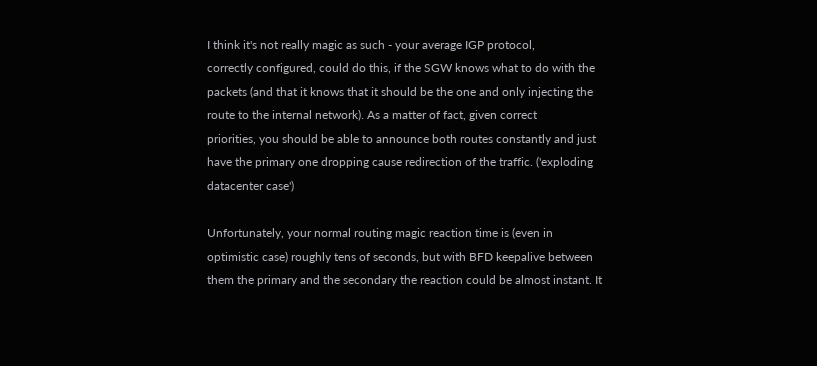I think it's not really magic as such - your average IGP protocol,
correctly configured, could do this, if the SGW knows what to do with the
packets (and that it knows that it should be the one and only injecting the
route to the internal network). As a matter of fact, given correct
priorities, you should be able to announce both routes constantly and just
have the primary one dropping cause redirection of the traffic. ('exploding
datacenter case')

Unfortunately, your normal routing magic reaction time is (even in
optimistic case) roughly tens of seconds, but with BFD keepalive between
them the primary and the secondary the reaction could be almost instant. It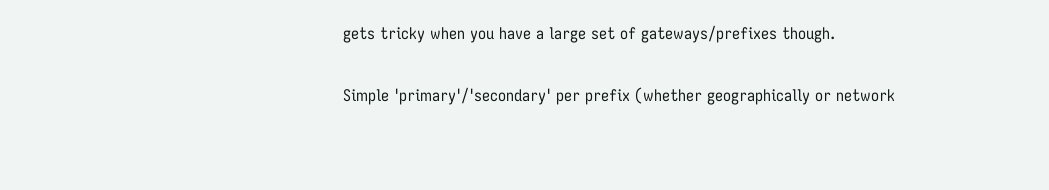gets tricky when you have a large set of gateways/prefixes though.

Simple 'primary'/'secondary' per prefix (whether geographically or network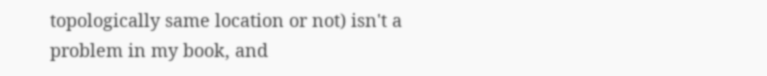topologically same location or not) isn't a problem in my book, and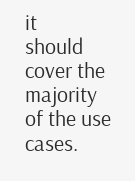it
should cover the majority of the use cases.